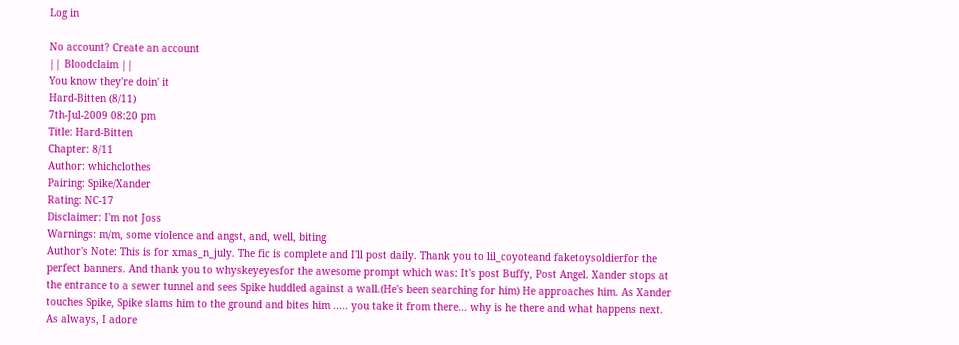Log in

No account? Create an account
|| Bloodclaim ||
You know they're doin' it
Hard-Bitten (8/11)
7th-Jul-2009 08:20 pm
Title: Hard-Bitten
Chapter: 8/11
Author: whichclothes
Pairing: Spike/Xander
Rating: NC-17
Disclaimer: I'm not Joss
Warnings: m/m, some violence and angst, and, well, biting
Author's Note: This is for xmas_n_july. The fic is complete and I'll post daily. Thank you to lil_coyoteand faketoysoldierfor the perfect banners. And thank you to whyskeyeyesfor the awesome prompt which was: It's post Buffy, Post Angel. Xander stops at the entrance to a sewer tunnel and sees Spike huddled against a wall.(He's been searching for him) He approaches him. As Xander touches Spike, Spike slams him to the ground and bites him ..... you take it from there... why is he there and what happens next.
As always, I adore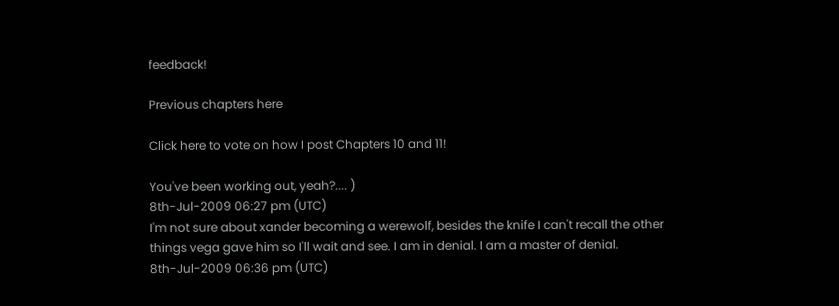feedback!

Previous chapters here

Click here to vote on how I post Chapters 10 and 11!

You've been working out, yeah?.... )
8th-Jul-2009 06:27 pm (UTC)
I'm not sure about xander becoming a werewolf, besides the knife I can't recall the other things vega gave him so I'll wait and see. I am in denial. I am a master of denial.
8th-Jul-2009 06:36 pm (UTC)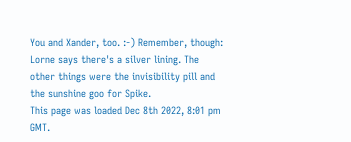You and Xander, too. :-) Remember, though: Lorne says there's a silver lining. The other things were the invisibility pill and the sunshine goo for Spike.
This page was loaded Dec 8th 2022, 8:01 pm GMT.